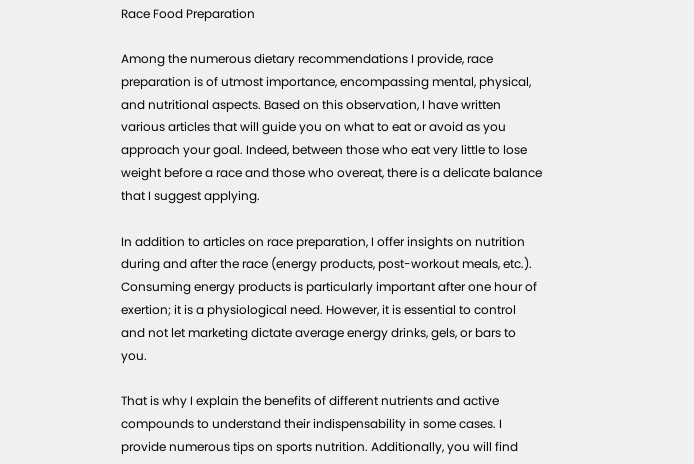Race Food Preparation

Among the numerous dietary recommendations I provide, race preparation is of utmost importance, encompassing mental, physical, and nutritional aspects. Based on this observation, I have written various articles that will guide you on what to eat or avoid as you approach your goal. Indeed, between those who eat very little to lose weight before a race and those who overeat, there is a delicate balance that I suggest applying.

In addition to articles on race preparation, I offer insights on nutrition during and after the race (energy products, post-workout meals, etc.). Consuming energy products is particularly important after one hour of exertion; it is a physiological need. However, it is essential to control and not let marketing dictate average energy drinks, gels, or bars to you.

That is why I explain the benefits of different nutrients and active compounds to understand their indispensability in some cases. I provide numerous tips on sports nutrition. Additionally, you will find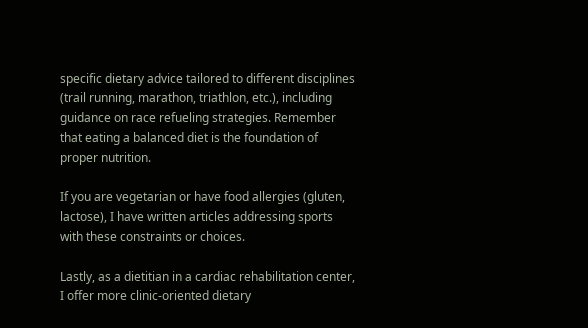specific dietary advice tailored to different disciplines (trail running, marathon, triathlon, etc.), including guidance on race refueling strategies. Remember that eating a balanced diet is the foundation of proper nutrition.

If you are vegetarian or have food allergies (gluten, lactose), I have written articles addressing sports with these constraints or choices.

Lastly, as a dietitian in a cardiac rehabilitation center, I offer more clinic-oriented dietary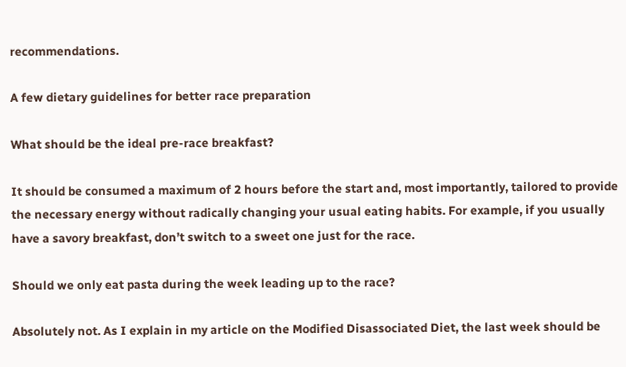recommendations.

A few dietary guidelines for better race preparation

What should be the ideal pre-race breakfast?

It should be consumed a maximum of 2 hours before the start and, most importantly, tailored to provide the necessary energy without radically changing your usual eating habits. For example, if you usually have a savory breakfast, don’t switch to a sweet one just for the race.

Should we only eat pasta during the week leading up to the race?

Absolutely not. As I explain in my article on the Modified Disassociated Diet, the last week should be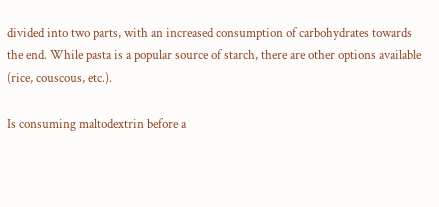divided into two parts, with an increased consumption of carbohydrates towards the end. While pasta is a popular source of starch, there are other options available (rice, couscous, etc.).

Is consuming maltodextrin before a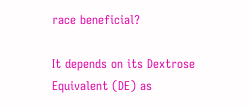race beneficial?

It depends on its Dextrose Equivalent (DE) as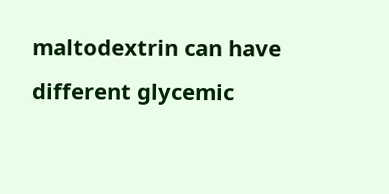maltodextrin can have different glycemic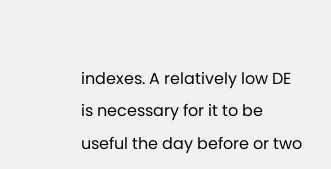indexes. A relatively low DE is necessary for it to be useful the day before or two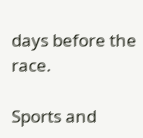days before the race.

Sports and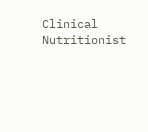Clinical Nutritionist